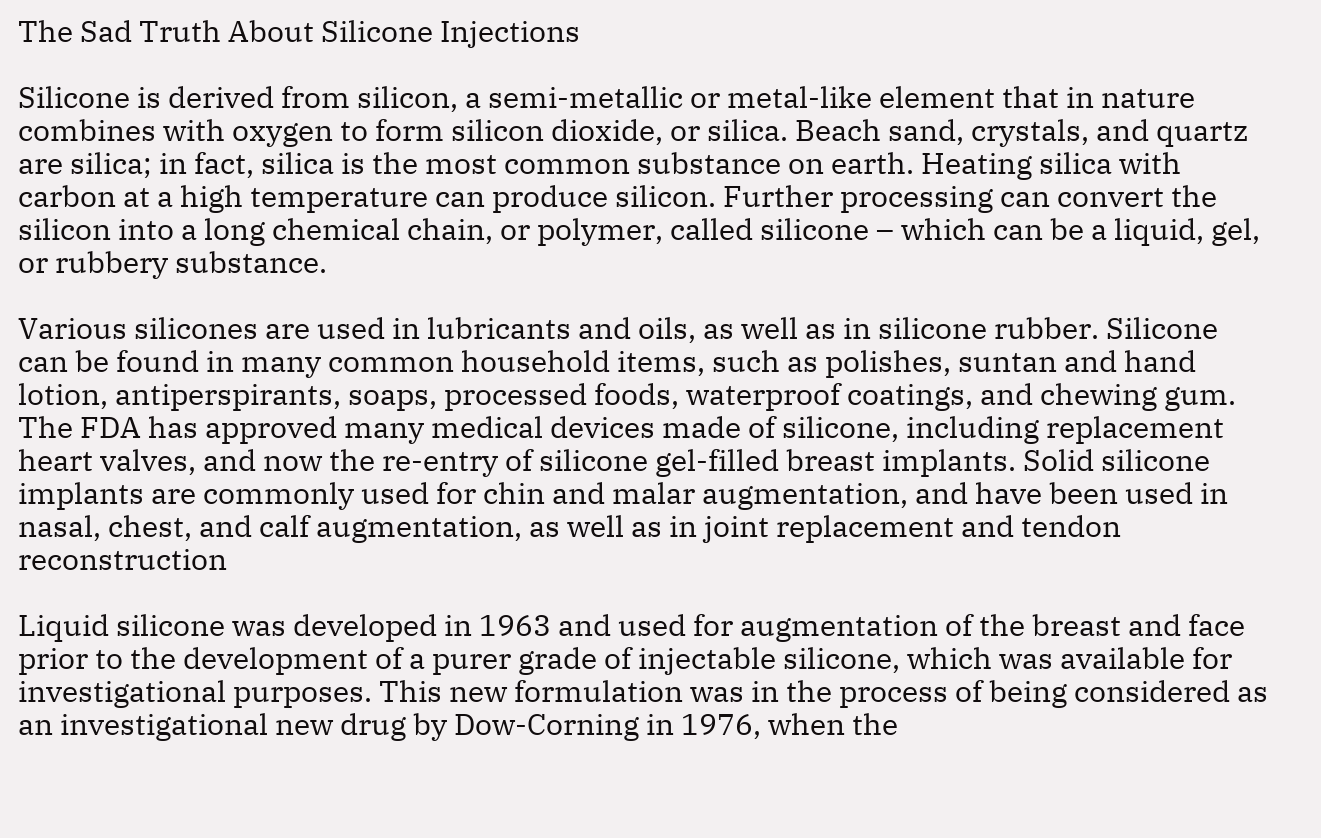The Sad Truth About Silicone Injections

Silicone is derived from silicon, a semi-metallic or metal-like element that in nature combines with oxygen to form silicon dioxide, or silica. Beach sand, crystals, and quartz are silica; in fact, silica is the most common substance on earth. Heating silica with carbon at a high temperature can produce silicon. Further processing can convert the silicon into a long chemical chain, or polymer, called silicone – which can be a liquid, gel, or rubbery substance.

Various silicones are used in lubricants and oils, as well as in silicone rubber. Silicone can be found in many common household items, such as polishes, suntan and hand lotion, antiperspirants, soaps, processed foods, waterproof coatings, and chewing gum. The FDA has approved many medical devices made of silicone, including replacement heart valves, and now the re-entry of silicone gel-filled breast implants. Solid silicone implants are commonly used for chin and malar augmentation, and have been used in nasal, chest, and calf augmentation, as well as in joint replacement and tendon reconstruction

Liquid silicone was developed in 1963 and used for augmentation of the breast and face prior to the development of a purer grade of injectable silicone, which was available for investigational purposes. This new formulation was in the process of being considered as an investigational new drug by Dow-Corning in 1976, when the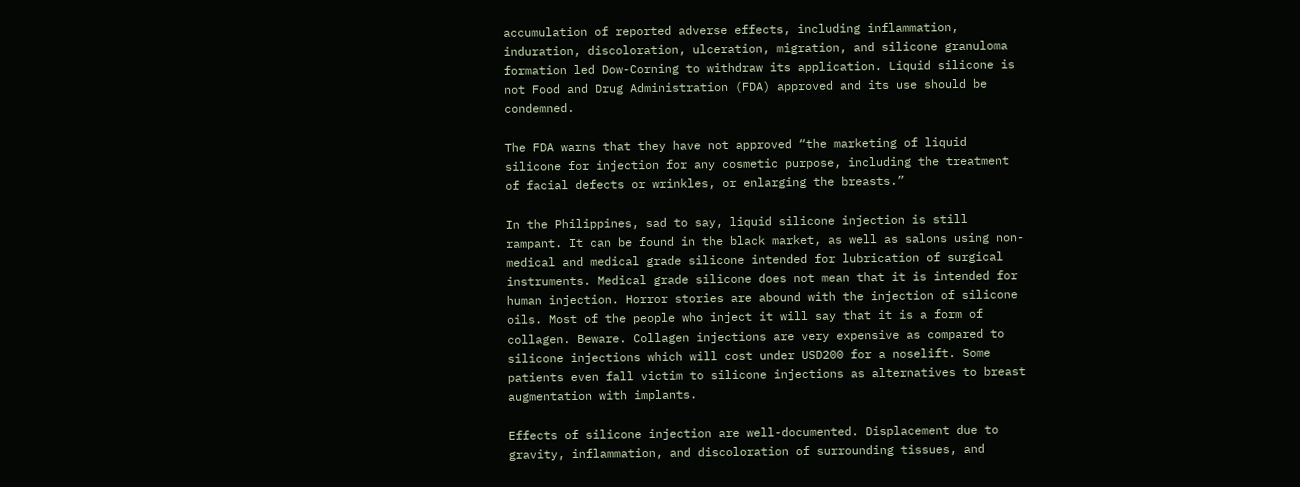accumulation of reported adverse effects, including inflammation, induration, discoloration, ulceration, migration, and silicone granuloma formation led Dow-Corning to withdraw its application. Liquid silicone is not Food and Drug Administration (FDA) approved and its use should be condemned.

The FDA warns that they have not approved “the marketing of liquid silicone for injection for any cosmetic purpose, including the treatment of facial defects or wrinkles, or enlarging the breasts.”

In the Philippines, sad to say, liquid silicone injection is still rampant. It can be found in the black market, as well as salons using non-medical and medical grade silicone intended for lubrication of surgical instruments. Medical grade silicone does not mean that it is intended for human injection. Horror stories are abound with the injection of silicone oils. Most of the people who inject it will say that it is a form of collagen. Beware. Collagen injections are very expensive as compared to silicone injections which will cost under USD200 for a noselift. Some patients even fall victim to silicone injections as alternatives to breast augmentation with implants.

Effects of silicone injection are well-documented. Displacement due to gravity, inflammation, and discoloration of surrounding tissues, and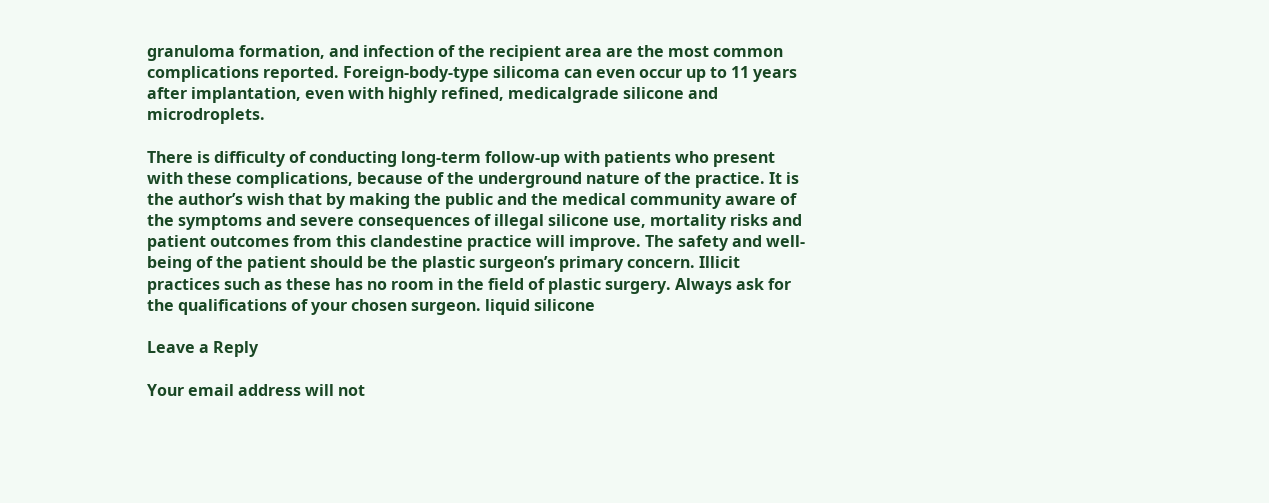granuloma formation, and infection of the recipient area are the most common complications reported. Foreign-body-type silicoma can even occur up to 11 years after implantation, even with highly refined, medicalgrade silicone and microdroplets.

There is difficulty of conducting long-term follow-up with patients who present with these complications, because of the underground nature of the practice. It is the author’s wish that by making the public and the medical community aware of the symptoms and severe consequences of illegal silicone use, mortality risks and patient outcomes from this clandestine practice will improve. The safety and well-being of the patient should be the plastic surgeon’s primary concern. Illicit practices such as these has no room in the field of plastic surgery. Always ask for the qualifications of your chosen surgeon. liquid silicone

Leave a Reply

Your email address will not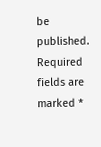be published. Required fields are marked *